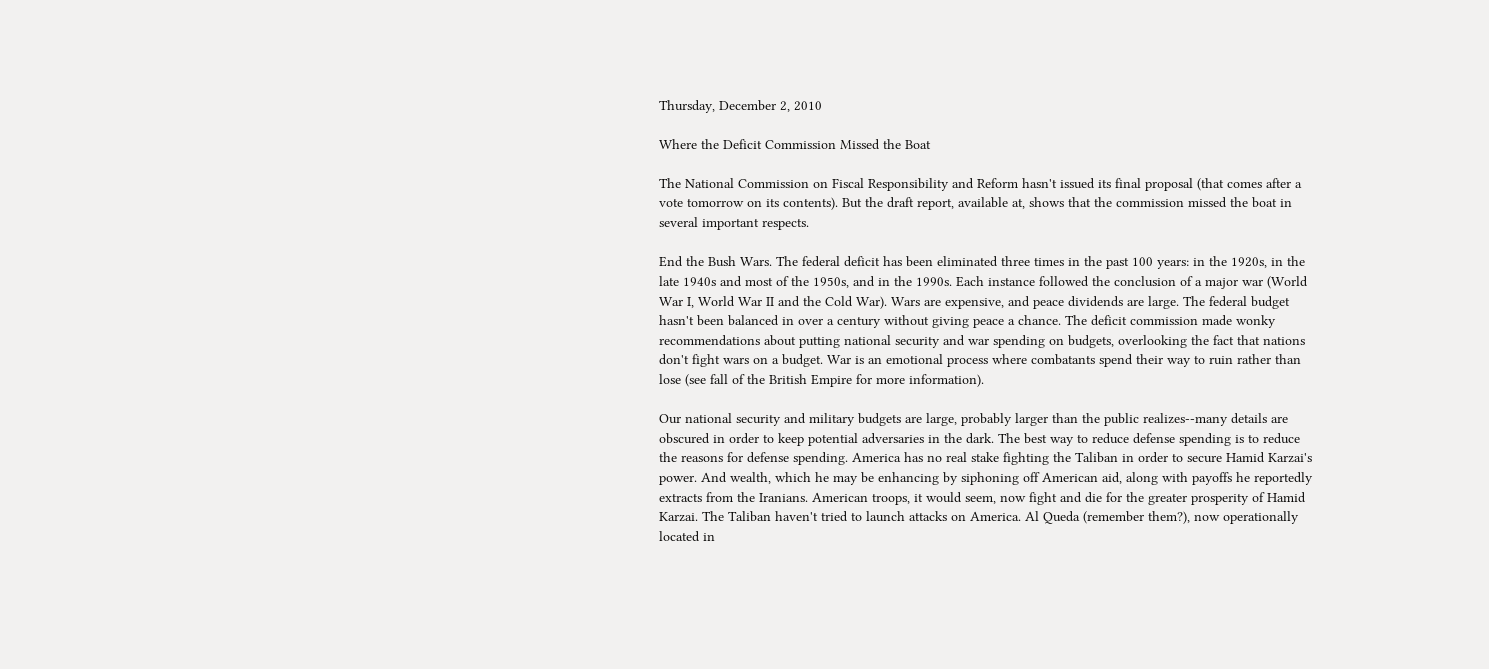Thursday, December 2, 2010

Where the Deficit Commission Missed the Boat

The National Commission on Fiscal Responsibility and Reform hasn't issued its final proposal (that comes after a vote tomorrow on its contents). But the draft report, available at, shows that the commission missed the boat in several important respects.

End the Bush Wars. The federal deficit has been eliminated three times in the past 100 years: in the 1920s, in the late 1940s and most of the 1950s, and in the 1990s. Each instance followed the conclusion of a major war (World War I, World War II and the Cold War). Wars are expensive, and peace dividends are large. The federal budget hasn't been balanced in over a century without giving peace a chance. The deficit commission made wonky recommendations about putting national security and war spending on budgets, overlooking the fact that nations don't fight wars on a budget. War is an emotional process where combatants spend their way to ruin rather than lose (see fall of the British Empire for more information).

Our national security and military budgets are large, probably larger than the public realizes--many details are obscured in order to keep potential adversaries in the dark. The best way to reduce defense spending is to reduce the reasons for defense spending. America has no real stake fighting the Taliban in order to secure Hamid Karzai's power. And wealth, which he may be enhancing by siphoning off American aid, along with payoffs he reportedly extracts from the Iranians. American troops, it would seem, now fight and die for the greater prosperity of Hamid Karzai. The Taliban haven't tried to launch attacks on America. Al Queda (remember them?), now operationally located in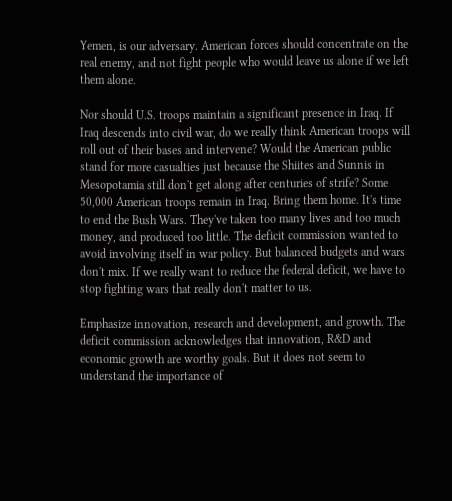Yemen, is our adversary. American forces should concentrate on the real enemy, and not fight people who would leave us alone if we left them alone.

Nor should U.S. troops maintain a significant presence in Iraq. If Iraq descends into civil war, do we really think American troops will roll out of their bases and intervene? Would the American public stand for more casualties just because the Shiites and Sunnis in Mesopotamia still don't get along after centuries of strife? Some 50,000 American troops remain in Iraq. Bring them home. It's time to end the Bush Wars. They've taken too many lives and too much money, and produced too little. The deficit commission wanted to avoid involving itself in war policy. But balanced budgets and wars don't mix. If we really want to reduce the federal deficit, we have to stop fighting wars that really don't matter to us.

Emphasize innovation, research and development, and growth. The deficit commission acknowledges that innovation, R&D and economic growth are worthy goals. But it does not seem to understand the importance of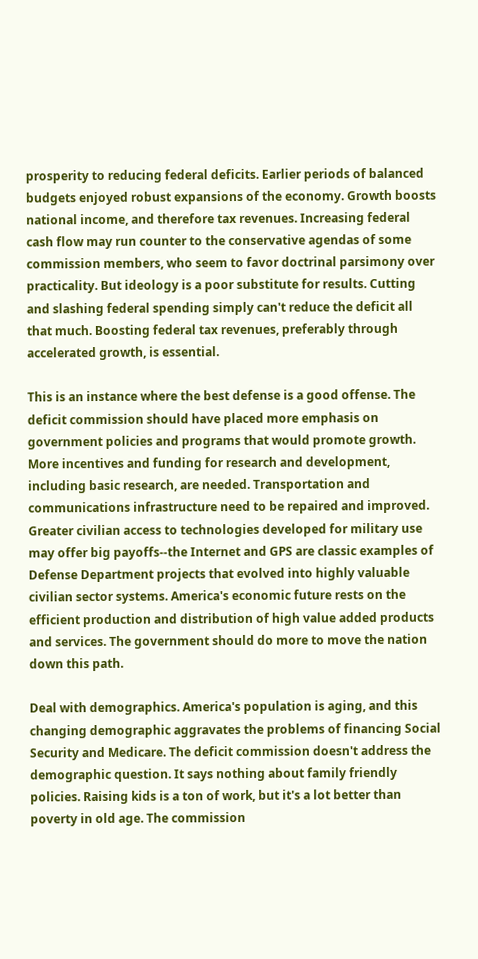prosperity to reducing federal deficits. Earlier periods of balanced budgets enjoyed robust expansions of the economy. Growth boosts national income, and therefore tax revenues. Increasing federal cash flow may run counter to the conservative agendas of some commission members, who seem to favor doctrinal parsimony over practicality. But ideology is a poor substitute for results. Cutting and slashing federal spending simply can't reduce the deficit all that much. Boosting federal tax revenues, preferably through accelerated growth, is essential.

This is an instance where the best defense is a good offense. The deficit commission should have placed more emphasis on government policies and programs that would promote growth. More incentives and funding for research and development, including basic research, are needed. Transportation and communications infrastructure need to be repaired and improved. Greater civilian access to technologies developed for military use may offer big payoffs--the Internet and GPS are classic examples of Defense Department projects that evolved into highly valuable civilian sector systems. America's economic future rests on the efficient production and distribution of high value added products and services. The government should do more to move the nation down this path.

Deal with demographics. America's population is aging, and this changing demographic aggravates the problems of financing Social Security and Medicare. The deficit commission doesn't address the demographic question. It says nothing about family friendly policies. Raising kids is a ton of work, but it's a lot better than poverty in old age. The commission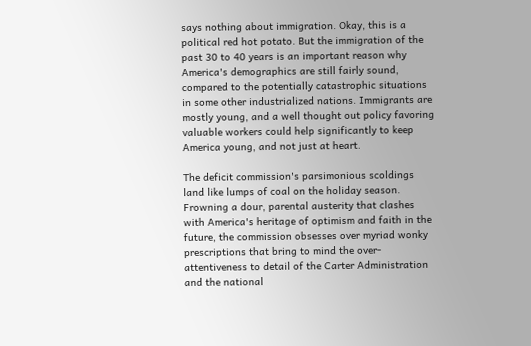says nothing about immigration. Okay, this is a political red hot potato. But the immigration of the past 30 to 40 years is an important reason why America's demographics are still fairly sound, compared to the potentially catastrophic situations in some other industrialized nations. Immigrants are mostly young, and a well thought out policy favoring valuable workers could help significantly to keep America young, and not just at heart.

The deficit commission's parsimonious scoldings land like lumps of coal on the holiday season. Frowning a dour, parental austerity that clashes with America's heritage of optimism and faith in the future, the commission obsesses over myriad wonky prescriptions that bring to mind the over-attentiveness to detail of the Carter Administration and the national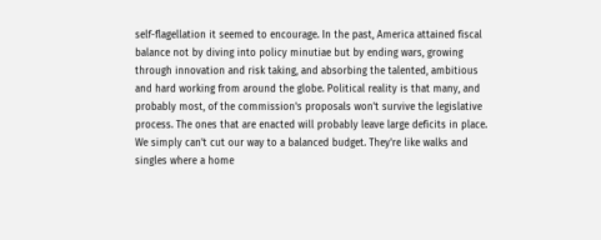self-flagellation it seemed to encourage. In the past, America attained fiscal balance not by diving into policy minutiae but by ending wars, growing through innovation and risk taking, and absorbing the talented, ambitious and hard working from around the globe. Political reality is that many, and probably most, of the commission's proposals won't survive the legislative process. The ones that are enacted will probably leave large deficits in place. We simply can't cut our way to a balanced budget. They're like walks and singles where a home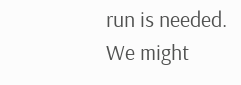run is needed. We might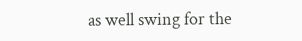as well swing for the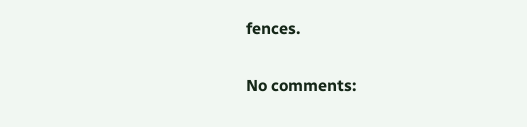fences.

No comments: